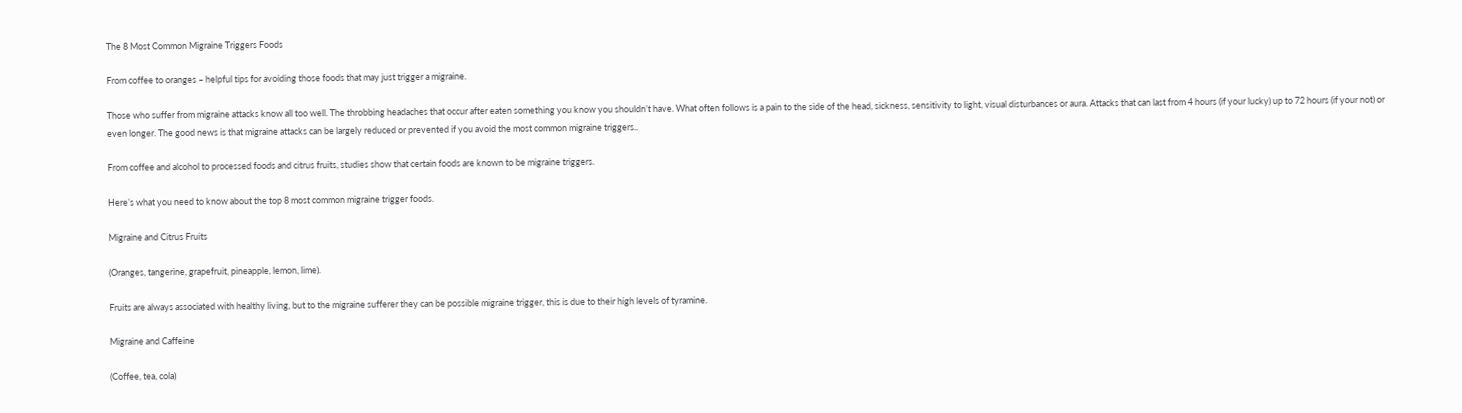The 8 Most Common Migraine Triggers Foods

From coffee to oranges – helpful tips for avoiding those foods that may just trigger a migraine.

Those who suffer from migraine attacks know all too well. The throbbing headaches that occur after eaten something you know you shouldn’t have. What often follows is a pain to the side of the head, sickness, sensitivity to light, visual disturbances or aura. Attacks that can last from 4 hours (if your lucky) up to 72 hours (if your not) or even longer. The good news is that migraine attacks can be largely reduced or prevented if you avoid the most common migraine triggers..

From coffee and alcohol to processed foods and citrus fruits, studies show that certain foods are known to be migraine triggers.

Here’s what you need to know about the top 8 most common migraine trigger foods.

Migraine and Citrus Fruits

(Oranges, tangerine, grapefruit, pineapple, lemon, lime).

Fruits are always associated with healthy living, but to the migraine sufferer they can be possible migraine trigger, this is due to their high levels of tyramine.

Migraine and Caffeine

(Coffee, tea, cola)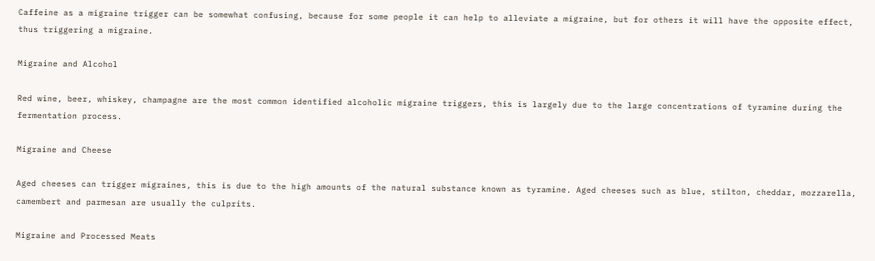Caffeine as a migraine trigger can be somewhat confusing, because for some people it can help to alleviate a migraine, but for others it will have the opposite effect, thus triggering a migraine.

Migraine and Alcohol

Red wine, beer, whiskey, champagne are the most common identified alcoholic migraine triggers, this is largely due to the large concentrations of tyramine during the fermentation process.

Migraine and Cheese

Aged cheeses can trigger migraines, this is due to the high amounts of the natural substance known as tyramine. Aged cheeses such as blue, stilton, cheddar, mozzarella, camembert and parmesan are usually the culprits.

Migraine and Processed Meats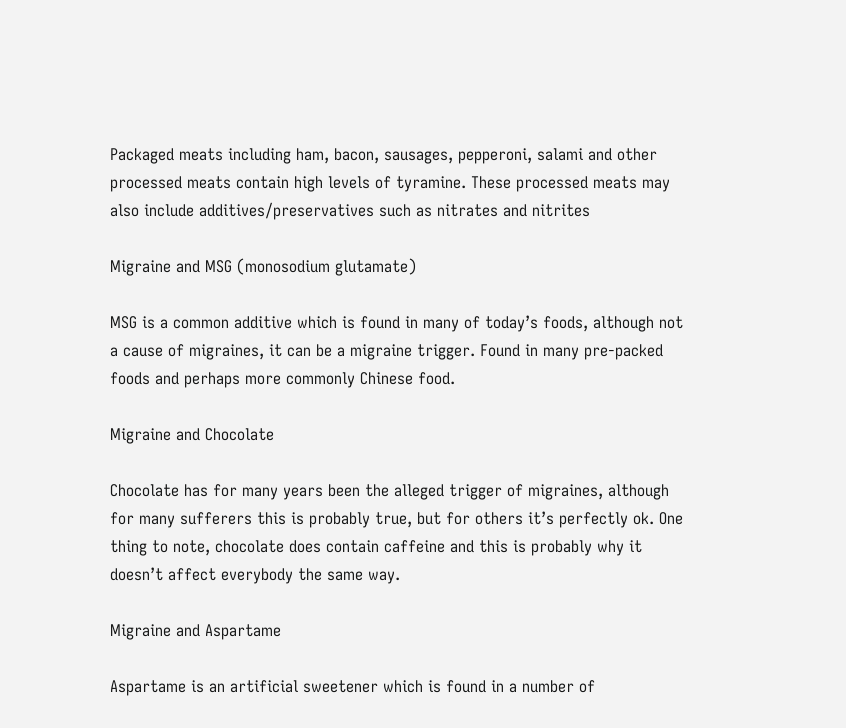Packaged meats including ham, bacon, sausages, pepperoni, salami and other processed meats contain high levels of tyramine. These processed meats may also include additives/preservatives such as nitrates and nitrites

Migraine and MSG (monosodium glutamate)

MSG is a common additive which is found in many of today’s foods, although not a cause of migraines, it can be a migraine trigger. Found in many pre-packed foods and perhaps more commonly Chinese food.

Migraine and Chocolate

Chocolate has for many years been the alleged trigger of migraines, although for many sufferers this is probably true, but for others it’s perfectly ok. One thing to note, chocolate does contain caffeine and this is probably why it doesn’t affect everybody the same way.

Migraine and Aspartame

Aspartame is an artificial sweetener which is found in a number of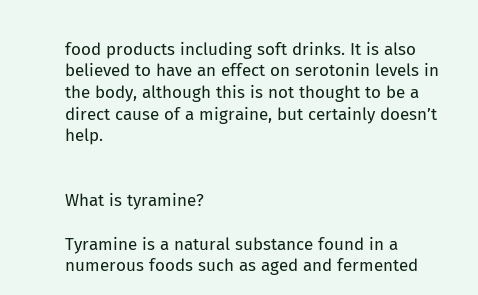food products including soft drinks. It is also believed to have an effect on serotonin levels in the body, although this is not thought to be a direct cause of a migraine, but certainly doesn’t help.


What is tyramine?

Tyramine is a natural substance found in a numerous foods such as aged and fermented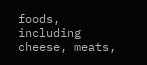foods, including cheese, meats,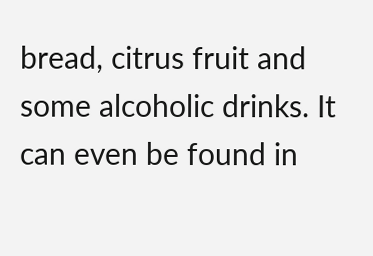bread, citrus fruit and some alcoholic drinks. It can even be found in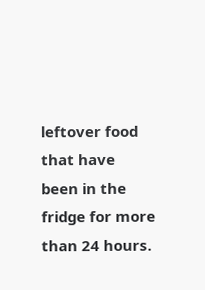leftover food that have been in the fridge for more than 24 hours.